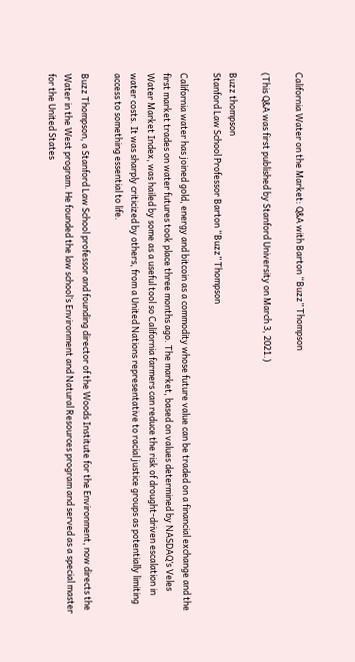California Water on the Market: Q&A with Barton “Buzz” Thompson

(This Q&A was first published by Stanford University on March 3, 2021.)

Buzz thompson
Stanford Law School Professor Barton “Buzz” Thompson

California water has joined gold, energy and bitcoin as a commodity whose future value can be traded on a financial exchange and the first market trades on water futures took place three months ago. The market, based on values determined by NASDAQ’s Veles Water Market Index, was hailed by some as a useful tool so California farmers can reduce the risk of drought-driven escalation in water costs. It was sharply criticized by others, from a United Nations representative to racial justice groups as potentially limiting access to something essential to life.

Buzz Thompson, a Stanford Law School professor and founding director of the Woods Institute for the Environment, now directs the Water in the West program. He founded the law school’s Environment and Natural Resources program and served as a special master for the United States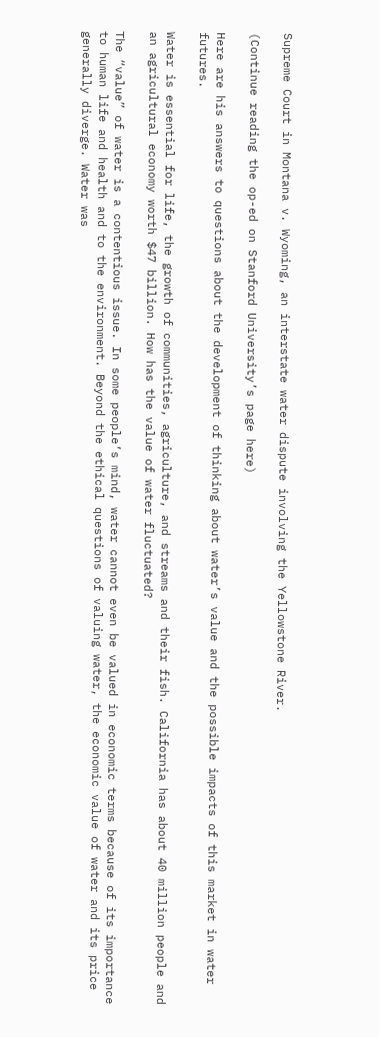Supreme Court in Montana v. Wyoming, an interstate water dispute involving the Yellowstone River.

(Continue reading the op-ed on Stanford University’s page here)

Here are his answers to questions about the development of thinking about water’s value and the possible impacts of this market in water futures.

Water is essential for life, the growth of communities, agriculture, and streams and their fish. California has about 40 million people and an agricultural economy worth $47 billion. How has the value of water fluctuated?

The “value” of water is a contentious issue. In some people’s mind, water cannot even be valued in economic terms because of its importance to human life and health and to the environment. Beyond the ethical questions of valuing water, the economic value of water and its price generally diverge. Water was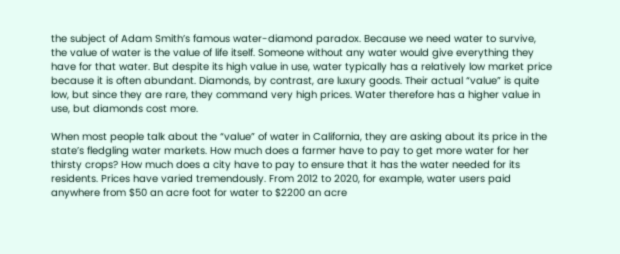the subject of Adam Smith’s famous water-diamond paradox. Because we need water to survive, the value of water is the value of life itself. Someone without any water would give everything they have for that water. But despite its high value in use, water typically has a relatively low market price because it is often abundant. Diamonds, by contrast, are luxury goods. Their actual “value” is quite low, but since they are rare, they command very high prices. Water therefore has a higher value in use, but diamonds cost more.

When most people talk about the “value” of water in California, they are asking about its price in the state’s fledgling water markets. How much does a farmer have to pay to get more water for her thirsty crops? How much does a city have to pay to ensure that it has the water needed for its residents. Prices have varied tremendously. From 2012 to 2020, for example, water users paid anywhere from $50 an acre foot for water to $2200 an acre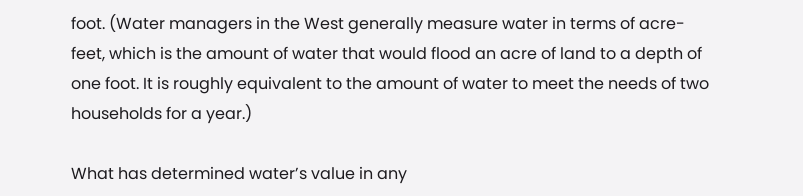foot. (Water managers in the West generally measure water in terms of acre-feet, which is the amount of water that would flood an acre of land to a depth of one foot. It is roughly equivalent to the amount of water to meet the needs of two households for a year.)

What has determined water’s value in any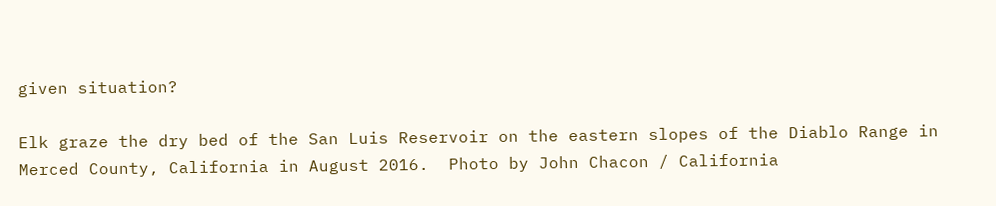given situation?

Elk graze the dry bed of the San Luis Reservoir on the eastern slopes of the Diablo Range in Merced County, California in August 2016.  Photo by John Chacon / California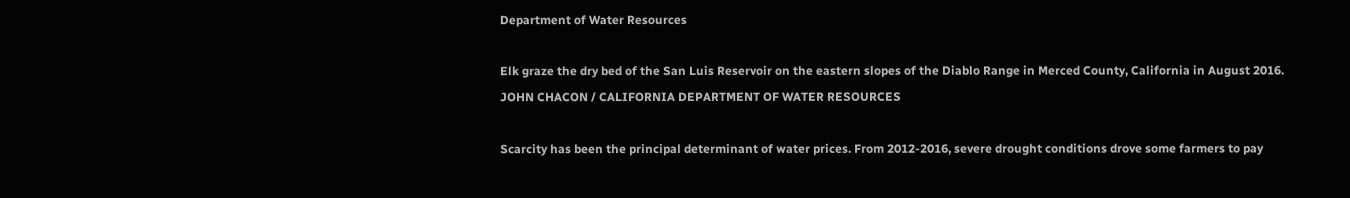Department of Water Resources

Elk graze the dry bed of the San Luis Reservoir on the eastern slopes of the Diablo Range in Merced County, California in August 2016.   JOHN CHACON / CALIFORNIA DEPARTMENT OF WATER RESOURCES

Scarcity has been the principal determinant of water prices. From 2012-2016, severe drought conditions drove some farmers to pay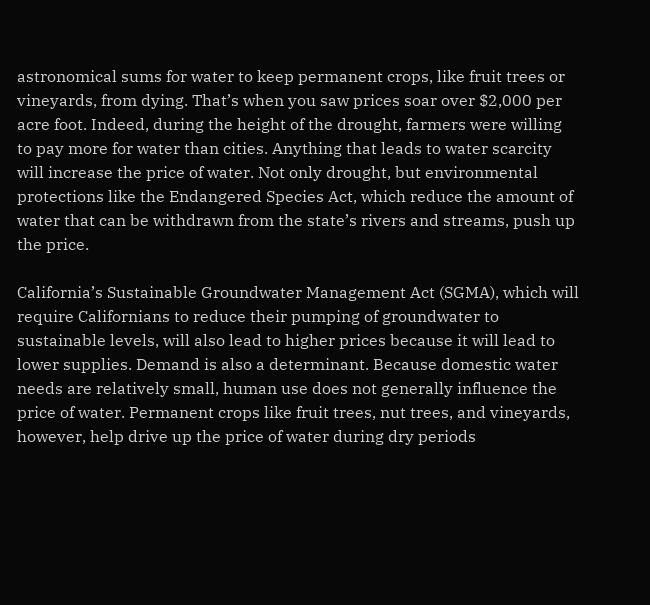astronomical sums for water to keep permanent crops, like fruit trees or vineyards, from dying. That’s when you saw prices soar over $2,000 per acre foot. Indeed, during the height of the drought, farmers were willing to pay more for water than cities. Anything that leads to water scarcity will increase the price of water. Not only drought, but environmental protections like the Endangered Species Act, which reduce the amount of water that can be withdrawn from the state’s rivers and streams, push up the price.

California’s Sustainable Groundwater Management Act (SGMA), which will require Californians to reduce their pumping of groundwater to sustainable levels, will also lead to higher prices because it will lead to lower supplies. Demand is also a determinant. Because domestic water needs are relatively small, human use does not generally influence the price of water. Permanent crops like fruit trees, nut trees, and vineyards, however, help drive up the price of water during dry periods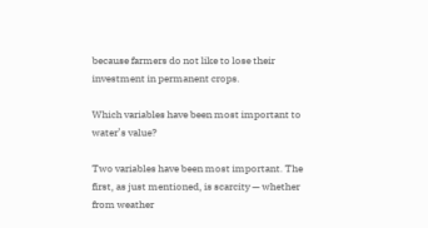because farmers do not like to lose their investment in permanent crops.

Which variables have been most important to water’s value?

Two variables have been most important. The first, as just mentioned, is scarcity — whether from weather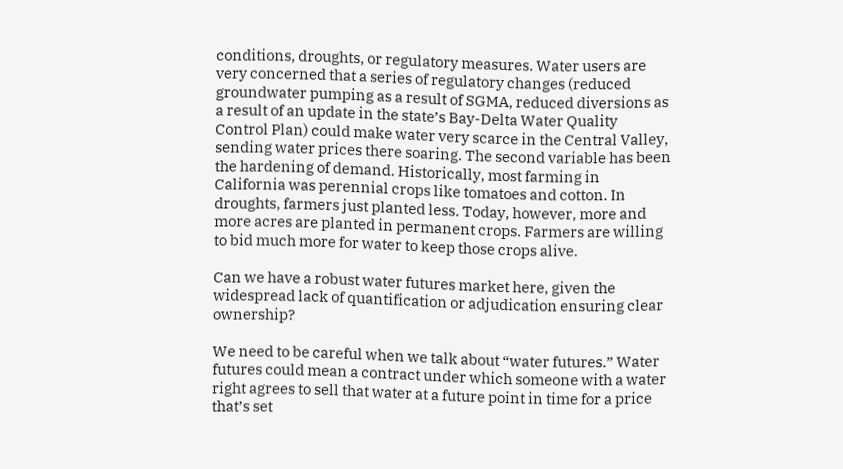conditions, droughts, or regulatory measures. Water users are very concerned that a series of regulatory changes (reduced groundwater pumping as a result of SGMA, reduced diversions as a result of an update in the state’s Bay-Delta Water Quality Control Plan) could make water very scarce in the Central Valley, sending water prices there soaring. The second variable has been the hardening of demand. Historically, most farming in California was perennial crops like tomatoes and cotton. In droughts, farmers just planted less. Today, however, more and more acres are planted in permanent crops. Farmers are willing to bid much more for water to keep those crops alive.

Can we have a robust water futures market here, given the widespread lack of quantification or adjudication ensuring clear ownership?

We need to be careful when we talk about “water futures.” Water futures could mean a contract under which someone with a water right agrees to sell that water at a future point in time for a price that’s set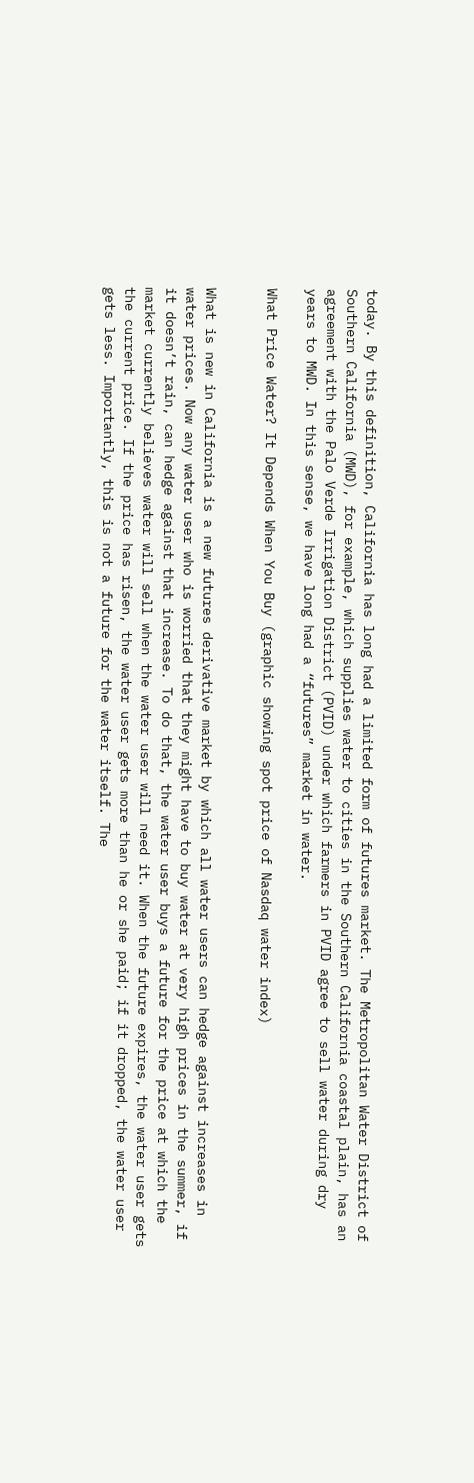today. By this definition, California has long had a limited form of futures market. The Metropolitan Water District of Southern California (MWD), for example, which supplies water to cities in the Southern California coastal plain, has an agreement with the Palo Verde Irrigation District (PVID) under which farmers in PVID agree to sell water during dry years to MWD. In this sense, we have long had a “futures” market in water.

What Price Water? It Depends When You Buy (graphic showing spot price of Nasdaq water index)


What is new in California is a new futures derivative market by which all water users can hedge against increases in water prices. Now any water user who is worried that they might have to buy water at very high prices in the summer, if it doesn’t rain, can hedge against that increase. To do that, the water user buys a future for the price at which the market currently believes water will sell when the water user will need it. When the future expires, the water user gets the current price. If the price has risen, the water user gets more than he or she paid; if it dropped, the water user gets less. Importantly, this is not a future for the water itself. The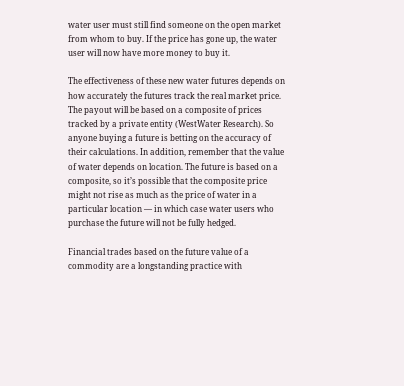water user must still find someone on the open market from whom to buy. If the price has gone up, the water user will now have more money to buy it.

The effectiveness of these new water futures depends on how accurately the futures track the real market price. The payout will be based on a composite of prices tracked by a private entity (WestWater Research). So anyone buying a future is betting on the accuracy of their calculations. In addition, remember that the value of water depends on location. The future is based on a composite, so it’s possible that the composite price might not rise as much as the price of water in a particular location — in which case water users who purchase the future will not be fully hedged.

Financial trades based on the future value of a commodity are a longstanding practice with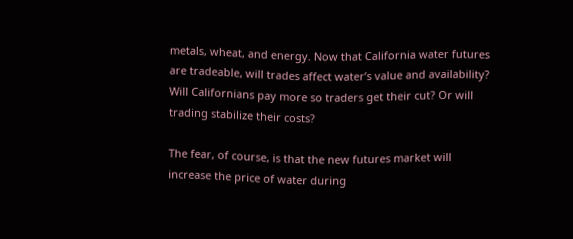metals, wheat, and energy. Now that California water futures are tradeable, will trades affect water’s value and availability? Will Californians pay more so traders get their cut? Or will trading stabilize their costs?

The fear, of course, is that the new futures market will increase the price of water during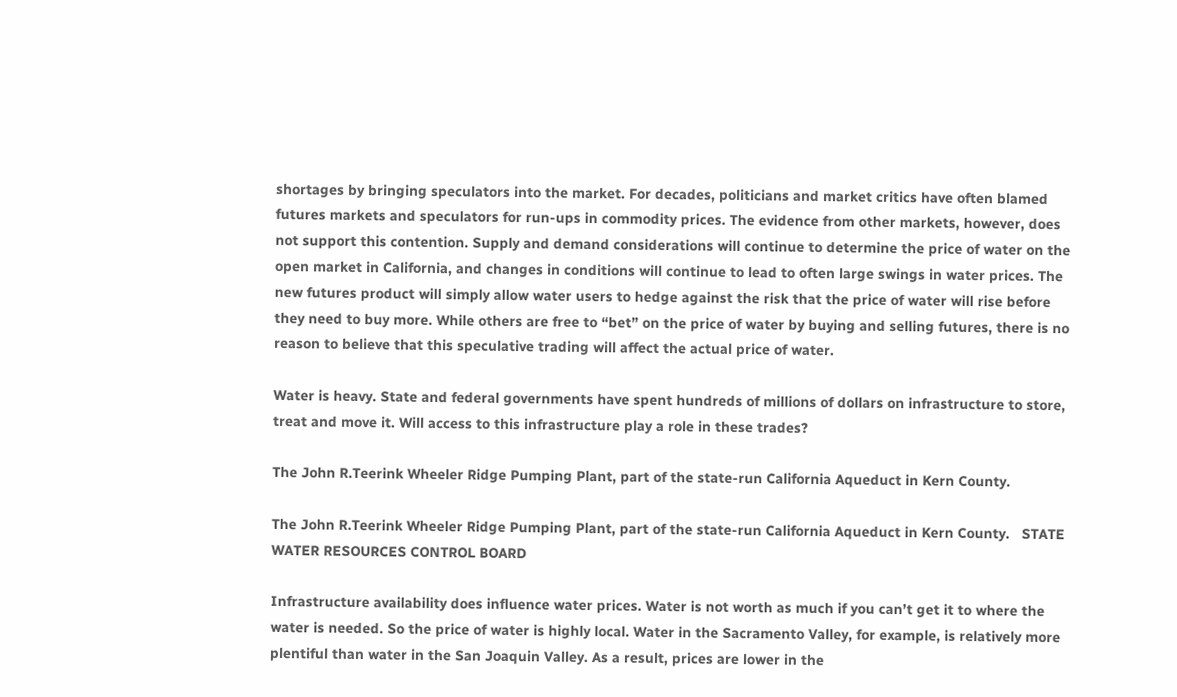shortages by bringing speculators into the market. For decades, politicians and market critics have often blamed futures markets and speculators for run-ups in commodity prices. The evidence from other markets, however, does not support this contention. Supply and demand considerations will continue to determine the price of water on the open market in California, and changes in conditions will continue to lead to often large swings in water prices. The new futures product will simply allow water users to hedge against the risk that the price of water will rise before they need to buy more. While others are free to “bet” on the price of water by buying and selling futures, there is no reason to believe that this speculative trading will affect the actual price of water.

Water is heavy. State and federal governments have spent hundreds of millions of dollars on infrastructure to store, treat and move it. Will access to this infrastructure play a role in these trades?

The John R.Teerink Wheeler Ridge Pumping Plant, part of the state-run California Aqueduct in Kern County.

The John R.Teerink Wheeler Ridge Pumping Plant, part of the state-run California Aqueduct in Kern County.   STATE WATER RESOURCES CONTROL BOARD

Infrastructure availability does influence water prices. Water is not worth as much if you can’t get it to where the water is needed. So the price of water is highly local. Water in the Sacramento Valley, for example, is relatively more plentiful than water in the San Joaquin Valley. As a result, prices are lower in the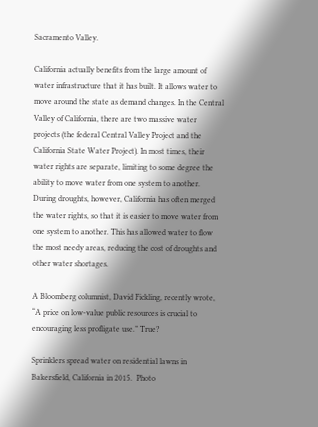Sacramento Valley.

California actually benefits from the large amount of water infrastructure that it has built. It allows water to move around the state as demand changes. In the Central Valley of California, there are two massive water projects (the federal Central Valley Project and the California State Water Project). In most times, their water rights are separate, limiting to some degree the ability to move water from one system to another. During droughts, however, California has often merged the water rights, so that it is easier to move water from one system to another. This has allowed water to flow the most needy areas, reducing the cost of droughts and other water shortages.

A Bloomberg columnist, David Fickling, recently wrote, “A price on low-value public resources is crucial to encouraging less profligate use.” True?

Sprinklers spread water on residential lawns in Bakersfield, California in 2015.  Photo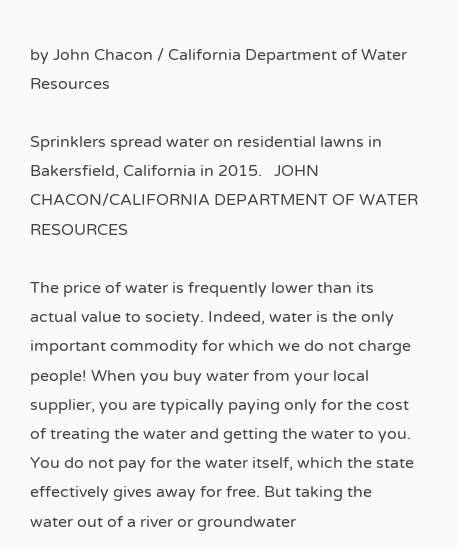by John Chacon / California Department of Water Resources

Sprinklers spread water on residential lawns in Bakersfield, California in 2015.   JOHN CHACON/CALIFORNIA DEPARTMENT OF WATER RESOURCES

The price of water is frequently lower than its actual value to society. Indeed, water is the only important commodity for which we do not charge people! When you buy water from your local supplier, you are typically paying only for the cost of treating the water and getting the water to you. You do not pay for the water itself, which the state effectively gives away for free. But taking the water out of a river or groundwater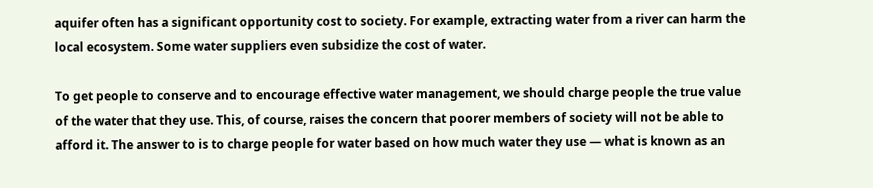aquifer often has a significant opportunity cost to society. For example, extracting water from a river can harm the local ecosystem. Some water suppliers even subsidize the cost of water.

To get people to conserve and to encourage effective water management, we should charge people the true value of the water that they use. This, of course, raises the concern that poorer members of society will not be able to afford it. The answer to is to charge people for water based on how much water they use — what is known as an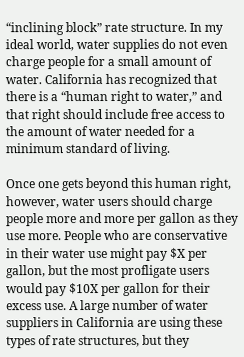“inclining block” rate structure. In my ideal world, water supplies do not even charge people for a small amount of water. California has recognized that there is a “human right to water,” and that right should include free access to the amount of water needed for a minimum standard of living.

Once one gets beyond this human right, however, water users should charge people more and more per gallon as they use more. People who are conservative in their water use might pay $X per gallon, but the most profligate users would pay $10X per gallon for their excess use. A large number of water suppliers in California are using these types of rate structures, but they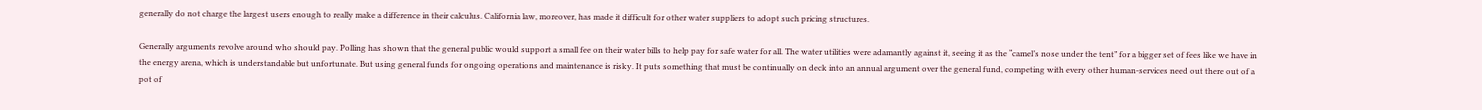generally do not charge the largest users enough to really make a difference in their calculus. California law, moreover, has made it difficult for other water suppliers to adopt such pricing structures.

Generally arguments revolve around who should pay. Polling has shown that the general public would support a small fee on their water bills to help pay for safe water for all. The water utilities were adamantly against it, seeing it as the “camel’s nose under the tent” for a bigger set of fees like we have in the energy arena, which is understandable but unfortunate. But using general funds for ongoing operations and maintenance is risky. It puts something that must be continually on deck into an annual argument over the general fund, competing with every other human-services need out there out of a pot of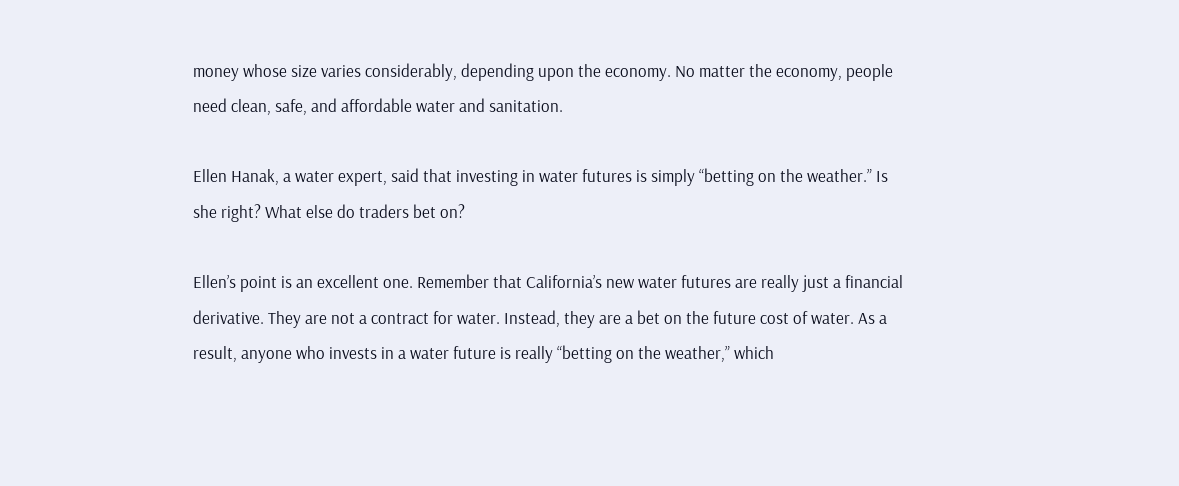money whose size varies considerably, depending upon the economy. No matter the economy, people need clean, safe, and affordable water and sanitation.

Ellen Hanak, a water expert, said that investing in water futures is simply “betting on the weather.” Is she right? What else do traders bet on?

Ellen’s point is an excellent one. Remember that California’s new water futures are really just a financial derivative. They are not a contract for water. Instead, they are a bet on the future cost of water. As a result, anyone who invests in a water future is really “betting on the weather,” which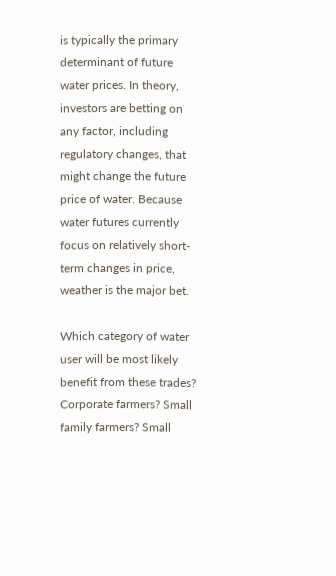is typically the primary determinant of future water prices. In theory, investors are betting on any factor, including regulatory changes, that might change the future price of water. Because water futures currently focus on relatively short-term changes in price, weather is the major bet.

Which category of water user will be most likely benefit from these trades? Corporate farmers? Small family farmers? Small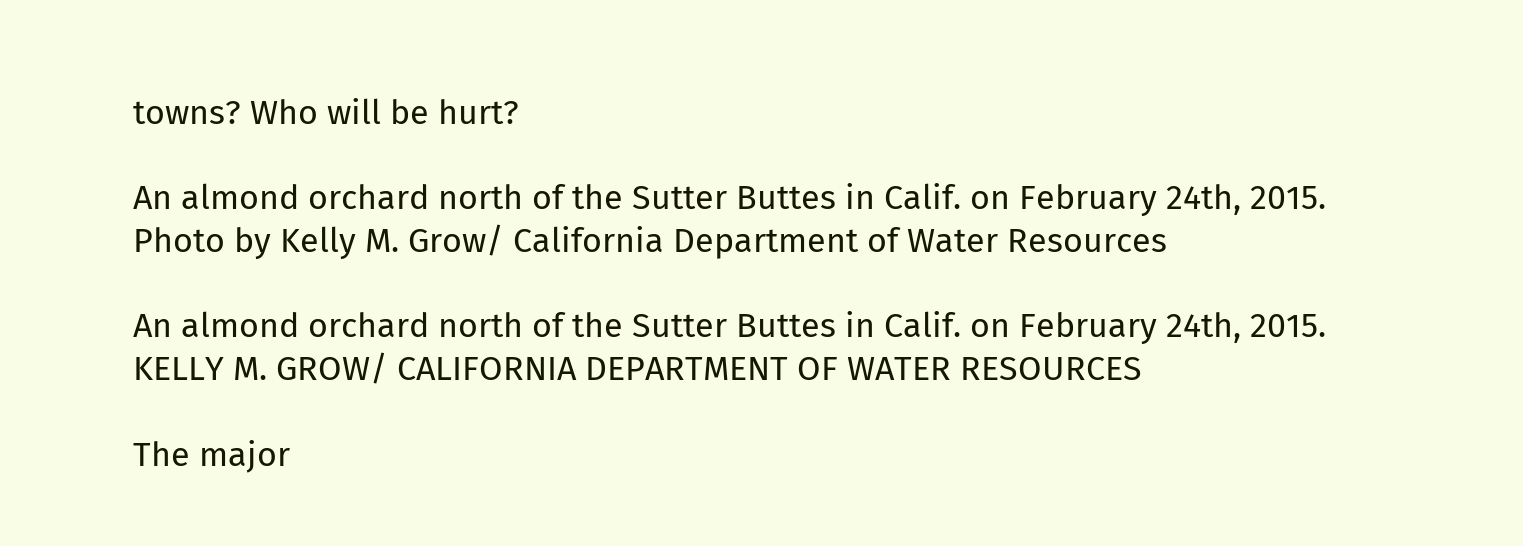towns? Who will be hurt?

An almond orchard north of the Sutter Buttes in Calif. on February 24th, 2015. Photo by Kelly M. Grow/ California Department of Water Resources

An almond orchard north of the Sutter Buttes in Calif. on February 24th, 2015.   KELLY M. GROW/ CALIFORNIA DEPARTMENT OF WATER RESOURCES

The major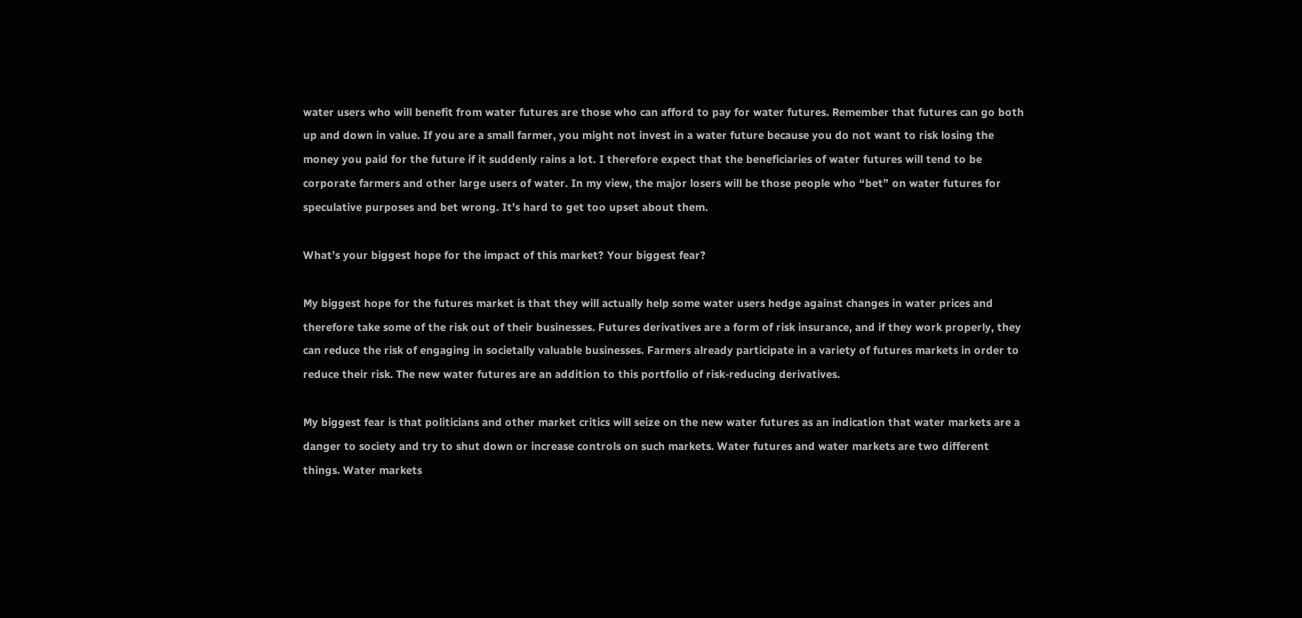water users who will benefit from water futures are those who can afford to pay for water futures. Remember that futures can go both up and down in value. If you are a small farmer, you might not invest in a water future because you do not want to risk losing the money you paid for the future if it suddenly rains a lot. I therefore expect that the beneficiaries of water futures will tend to be corporate farmers and other large users of water. In my view, the major losers will be those people who “bet” on water futures for speculative purposes and bet wrong. It’s hard to get too upset about them.

What’s your biggest hope for the impact of this market? Your biggest fear?

My biggest hope for the futures market is that they will actually help some water users hedge against changes in water prices and therefore take some of the risk out of their businesses. Futures derivatives are a form of risk insurance, and if they work properly, they can reduce the risk of engaging in societally valuable businesses. Farmers already participate in a variety of futures markets in order to reduce their risk. The new water futures are an addition to this portfolio of risk-reducing derivatives.

My biggest fear is that politicians and other market critics will seize on the new water futures as an indication that water markets are a danger to society and try to shut down or increase controls on such markets. Water futures and water markets are two different things. Water markets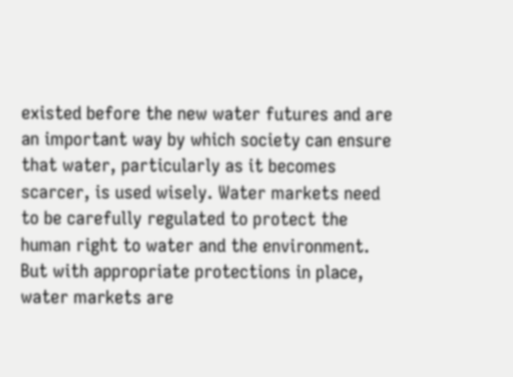existed before the new water futures and are an important way by which society can ensure that water, particularly as it becomes scarcer, is used wisely. Water markets need to be carefully regulated to protect the human right to water and the environment. But with appropriate protections in place, water markets are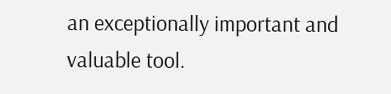an exceptionally important and valuable tool.